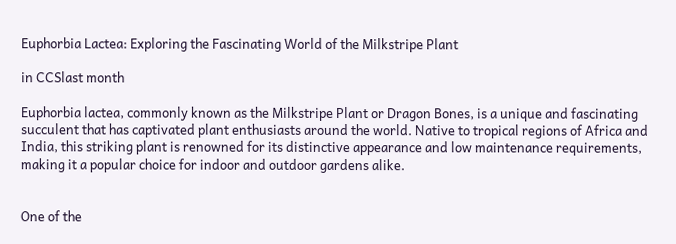Euphorbia Lactea: Exploring the Fascinating World of the Milkstripe Plant

in CCSlast month

Euphorbia lactea, commonly known as the Milkstripe Plant or Dragon Bones, is a unique and fascinating succulent that has captivated plant enthusiasts around the world. Native to tropical regions of Africa and India, this striking plant is renowned for its distinctive appearance and low maintenance requirements, making it a popular choice for indoor and outdoor gardens alike.


One of the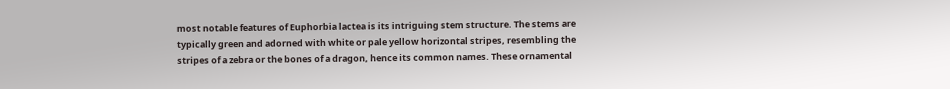most notable features of Euphorbia lactea is its intriguing stem structure. The stems are typically green and adorned with white or pale yellow horizontal stripes, resembling the stripes of a zebra or the bones of a dragon, hence its common names. These ornamental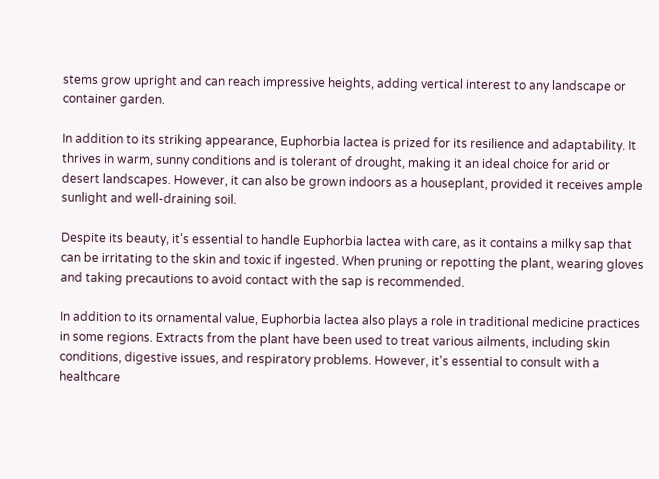stems grow upright and can reach impressive heights, adding vertical interest to any landscape or container garden.

In addition to its striking appearance, Euphorbia lactea is prized for its resilience and adaptability. It thrives in warm, sunny conditions and is tolerant of drought, making it an ideal choice for arid or desert landscapes. However, it can also be grown indoors as a houseplant, provided it receives ample sunlight and well-draining soil.

Despite its beauty, it's essential to handle Euphorbia lactea with care, as it contains a milky sap that can be irritating to the skin and toxic if ingested. When pruning or repotting the plant, wearing gloves and taking precautions to avoid contact with the sap is recommended.

In addition to its ornamental value, Euphorbia lactea also plays a role in traditional medicine practices in some regions. Extracts from the plant have been used to treat various ailments, including skin conditions, digestive issues, and respiratory problems. However, it's essential to consult with a healthcare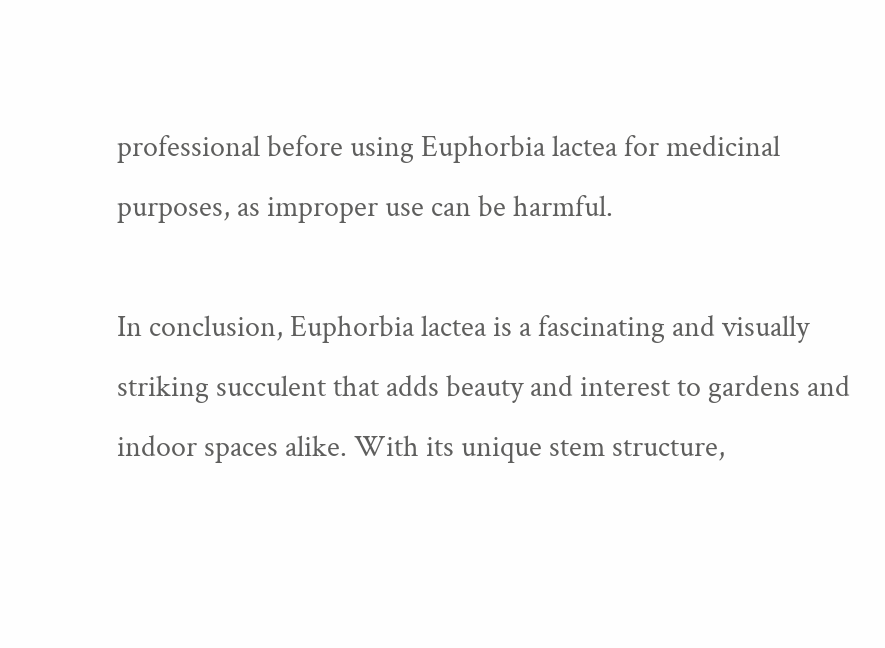professional before using Euphorbia lactea for medicinal purposes, as improper use can be harmful.

In conclusion, Euphorbia lactea is a fascinating and visually striking succulent that adds beauty and interest to gardens and indoor spaces alike. With its unique stem structure,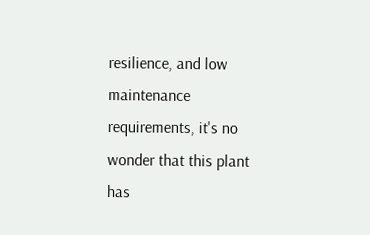resilience, and low maintenance requirements, it's no wonder that this plant has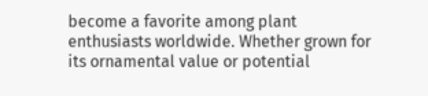become a favorite among plant enthusiasts worldwide. Whether grown for its ornamental value or potential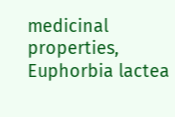medicinal properties, Euphorbia lactea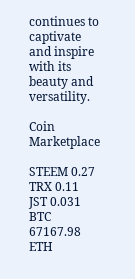continues to captivate and inspire with its beauty and versatility.

Coin Marketplace

STEEM 0.27
TRX 0.11
JST 0.031
BTC 67167.98
ETH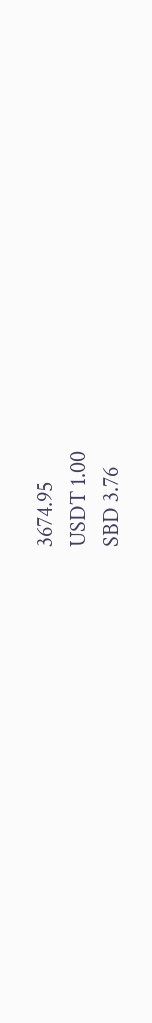3674.95
USDT 1.00
SBD 3.76